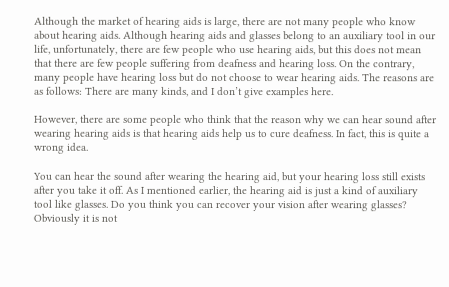Although the market of hearing aids is large, there are not many people who know about hearing aids. Although hearing aids and glasses belong to an auxiliary tool in our life, unfortunately, there are few people who use hearing aids, but this does not mean that there are few people suffering from deafness and hearing loss. On the contrary, many people have hearing loss but do not choose to wear hearing aids. The reasons are as follows: There are many kinds, and I don’t give examples here.

However, there are some people who think that the reason why we can hear sound after wearing hearing aids is that hearing aids help us to cure deafness. In fact, this is quite a wrong idea.

You can hear the sound after wearing the hearing aid, but your hearing loss still exists after you take it off. As I mentioned earlier, the hearing aid is just a kind of auxiliary tool like glasses. Do you think you can recover your vision after wearing glasses? Obviously it is not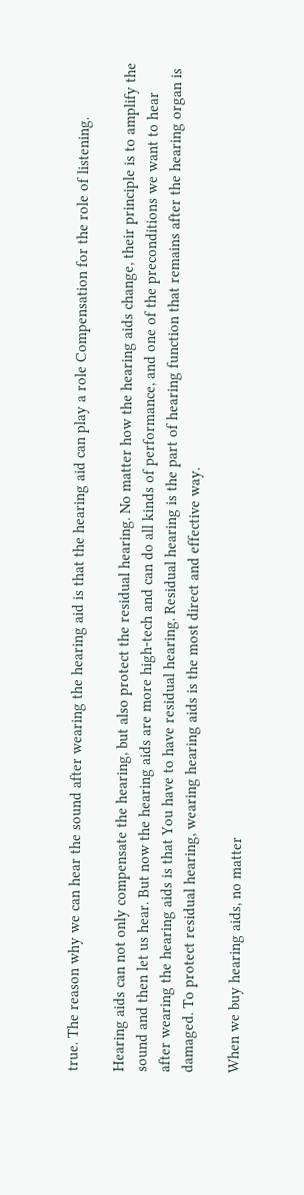true. The reason why we can hear the sound after wearing the hearing aid is that the hearing aid can play a role Compensation for the role of listening.

Hearing aids can not only compensate the hearing, but also protect the residual hearing. No matter how the hearing aids change, their principle is to amplify the sound and then let us hear. But now the hearing aids are more high-tech and can do all kinds of performance, and one of the preconditions we want to hear after wearing the hearing aids is that You have to have residual hearing. Residual hearing is the part of hearing function that remains after the hearing organ is damaged. To protect residual hearing, wearing hearing aids is the most direct and effective way.

When we buy hearing aids, no matter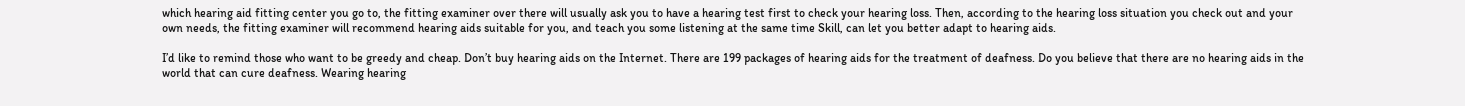which hearing aid fitting center you go to, the fitting examiner over there will usually ask you to have a hearing test first to check your hearing loss. Then, according to the hearing loss situation you check out and your own needs, the fitting examiner will recommend hearing aids suitable for you, and teach you some listening at the same time Skill, can let you better adapt to hearing aids.

I’d like to remind those who want to be greedy and cheap. Don’t buy hearing aids on the Internet. There are 199 packages of hearing aids for the treatment of deafness. Do you believe that there are no hearing aids in the world that can cure deafness. Wearing hearing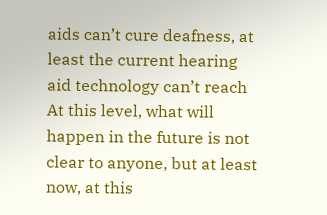aids can’t cure deafness, at least the current hearing aid technology can’t reach At this level, what will happen in the future is not clear to anyone, but at least now, at this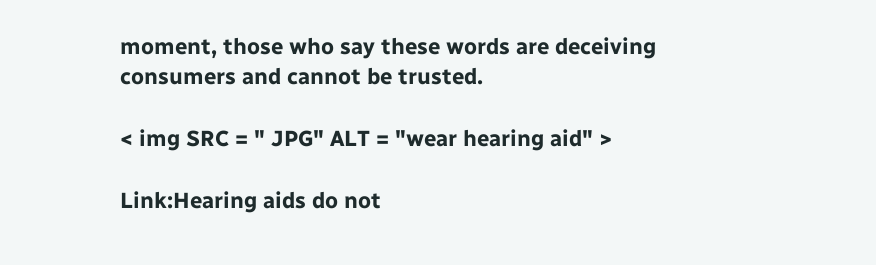moment, those who say these words are deceiving consumers and cannot be trusted.

< img SRC = " JPG" ALT = "wear hearing aid" >

Link:Hearing aids do not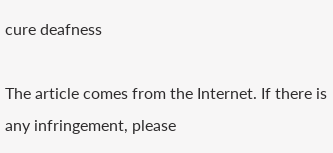cure deafness

The article comes from the Internet. If there is any infringement, please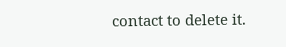contact to delete it.